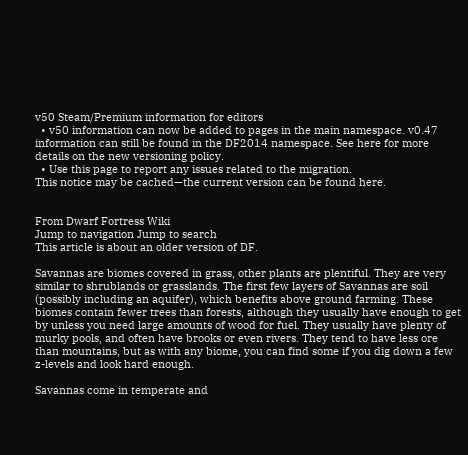v50 Steam/Premium information for editors
  • v50 information can now be added to pages in the main namespace. v0.47 information can still be found in the DF2014 namespace. See here for more details on the new versioning policy.
  • Use this page to report any issues related to the migration.
This notice may be cached—the current version can be found here.


From Dwarf Fortress Wiki
Jump to navigation Jump to search
This article is about an older version of DF.

Savannas are biomes covered in grass, other plants are plentiful. They are very similar to shrublands or grasslands. The first few layers of Savannas are soil (possibly including an aquifer), which benefits above ground farming. These biomes contain fewer trees than forests, although they usually have enough to get by unless you need large amounts of wood for fuel. They usually have plenty of murky pools, and often have brooks or even rivers. They tend to have less ore than mountains, but as with any biome, you can find some if you dig down a few z-levels and look hard enough.

Savannas come in temperate and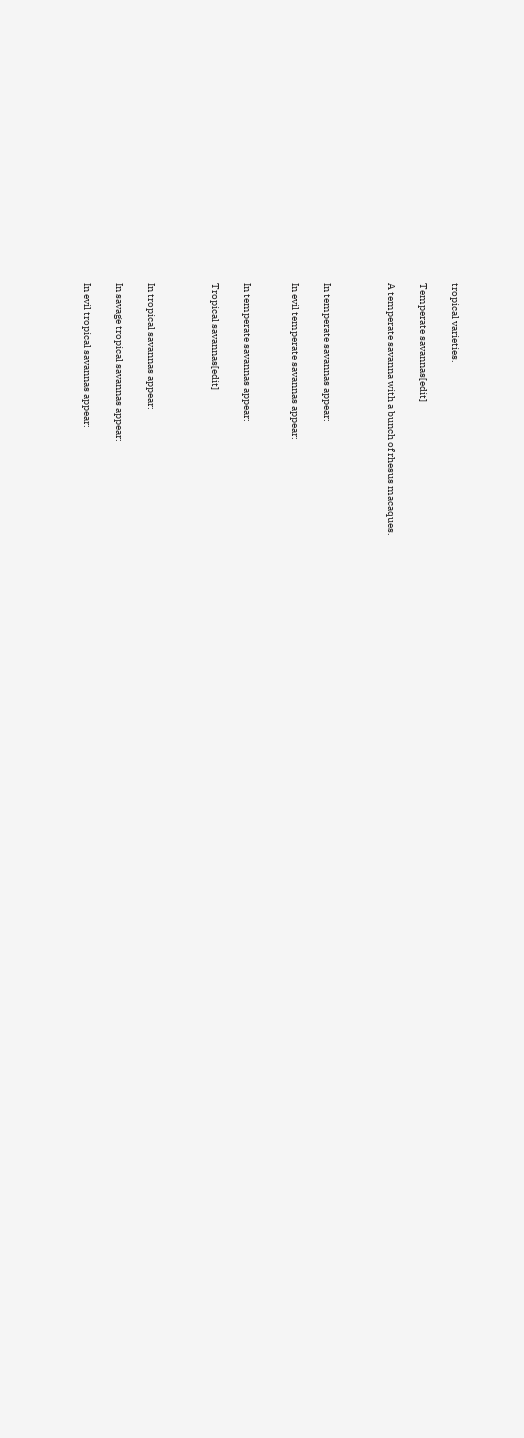tropical varieties.

Temperate savannas[edit]

A temperate savanna with a bunch of rhesus macaques.



In temperate savannas appear:

In evil temperate savannas appear:


In temperate savannas appear:

Tropical savannas[edit]



In tropical savannas appear:

In savage tropical savannas appear:

In evil tropical savannas appear: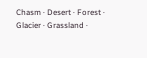Chasm · Desert · Forest · Glacier · Grassland ·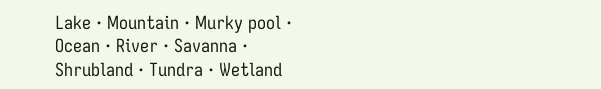Lake · Mountain · Murky pool · Ocean · River · Savanna · Shrubland · Tundra · Wetland